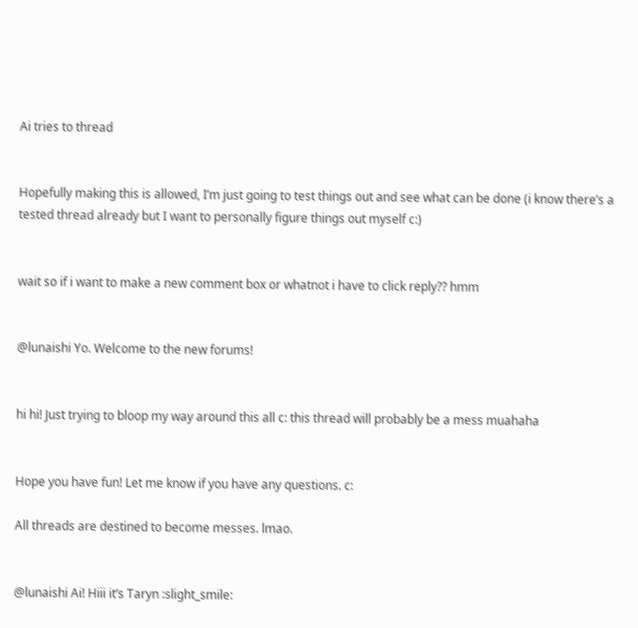Ai tries to thread


Hopefully making this is allowed, I’m just going to test things out and see what can be done (i know there’s a tested thread already but I want to personally figure things out myself c:)


wait so if i want to make a new comment box or whatnot i have to click reply?? hmm


@lunaishi Yo. Welcome to the new forums!


hi hi! Just trying to bloop my way around this all c: this thread will probably be a mess muahaha


Hope you have fun! Let me know if you have any questions. c:

All threads are destined to become messes. lmao.


@lunaishi Ai! Hiii it’s Taryn :slight_smile: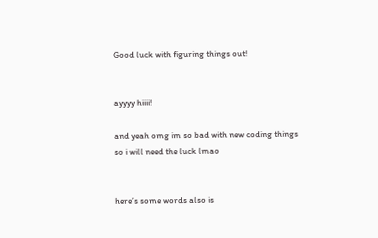Good luck with figuring things out!


ayyyy hiiii!

and yeah omg im so bad with new coding things so i will need the luck lmao


here’s some words also is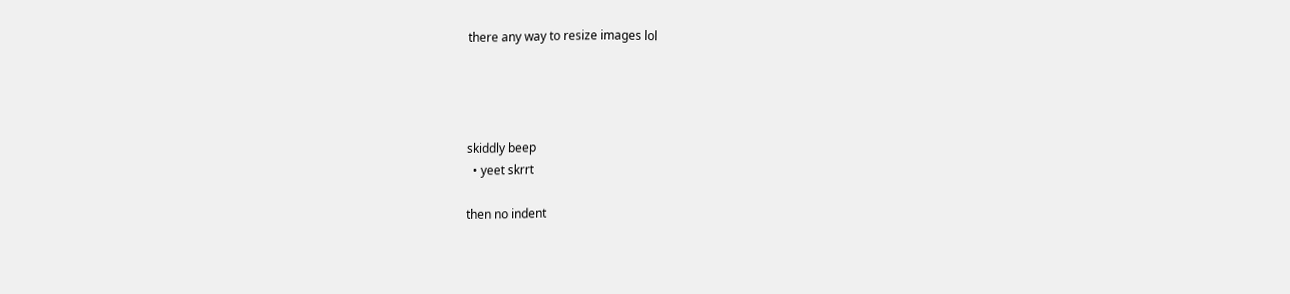there any way to resize images lol




skiddly beep
  • yeet skrrt

then no indent